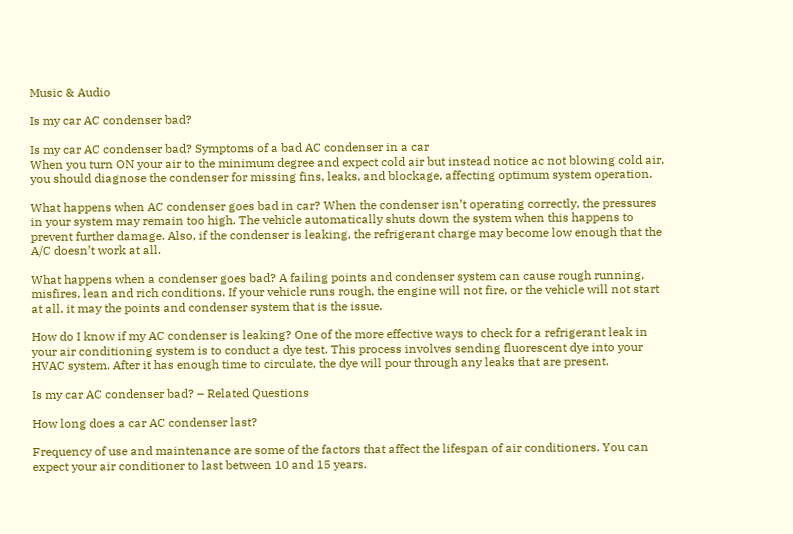Music & Audio

Is my car AC condenser bad?

Is my car AC condenser bad? Symptoms of a bad AC condenser in a car
When you turn ON your air to the minimum degree and expect cold air but instead notice ac not blowing cold air, you should diagnose the condenser for missing fins, leaks, and blockage, affecting optimum system operation.

What happens when AC condenser goes bad in car? When the condenser isn’t operating correctly, the pressures in your system may remain too high. The vehicle automatically shuts down the system when this happens to prevent further damage. Also, if the condenser is leaking, the refrigerant charge may become low enough that the A/C doesn’t work at all.

What happens when a condenser goes bad? A failing points and condenser system can cause rough running, misfires, lean and rich conditions. If your vehicle runs rough, the engine will not fire, or the vehicle will not start at all, it may the points and condenser system that is the issue.

How do I know if my AC condenser is leaking? One of the more effective ways to check for a refrigerant leak in your air conditioning system is to conduct a dye test. This process involves sending fluorescent dye into your HVAC system. After it has enough time to circulate, the dye will pour through any leaks that are present.

Is my car AC condenser bad? – Related Questions

How long does a car AC condenser last?

Frequency of use and maintenance are some of the factors that affect the lifespan of air conditioners. You can expect your air conditioner to last between 10 and 15 years.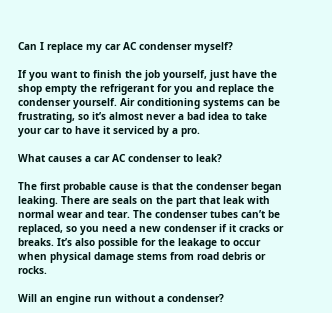Can I replace my car AC condenser myself?

If you want to finish the job yourself, just have the shop empty the refrigerant for you and replace the condenser yourself. Air conditioning systems can be frustrating, so it’s almost never a bad idea to take your car to have it serviced by a pro.

What causes a car AC condenser to leak?

The first probable cause is that the condenser began leaking. There are seals on the part that leak with normal wear and tear. The condenser tubes can’t be replaced, so you need a new condenser if it cracks or breaks. It’s also possible for the leakage to occur when physical damage stems from road debris or rocks.

Will an engine run without a condenser?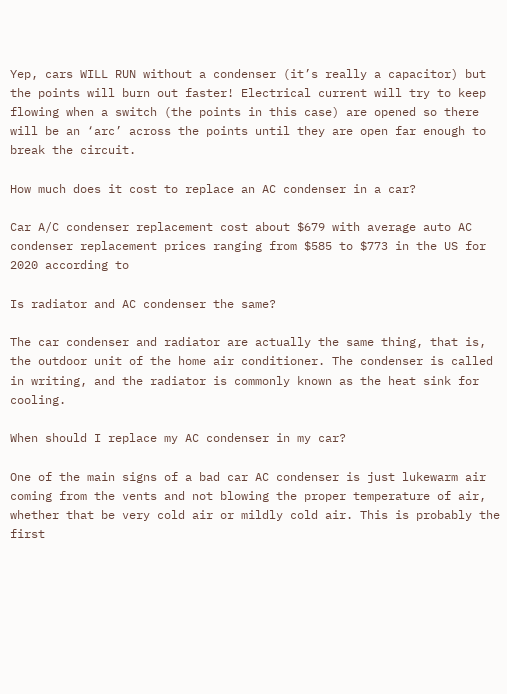Yep, cars WILL RUN without a condenser (it’s really a capacitor) but the points will burn out faster! Electrical current will try to keep flowing when a switch (the points in this case) are opened so there will be an ‘arc’ across the points until they are open far enough to break the circuit.

How much does it cost to replace an AC condenser in a car?

Car A/C condenser replacement cost about $679 with average auto AC condenser replacement prices ranging from $585 to $773 in the US for 2020 according to

Is radiator and AC condenser the same?

The car condenser and radiator are actually the same thing, that is, the outdoor unit of the home air conditioner. The condenser is called in writing, and the radiator is commonly known as the heat sink for cooling.

When should I replace my AC condenser in my car?

One of the main signs of a bad car AC condenser is just lukewarm air coming from the vents and not blowing the proper temperature of air, whether that be very cold air or mildly cold air. This is probably the first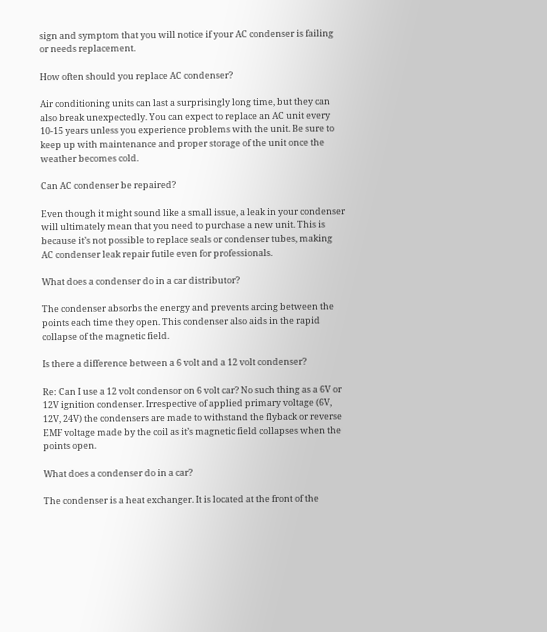sign and symptom that you will notice if your AC condenser is failing or needs replacement.

How often should you replace AC condenser?

Air conditioning units can last a surprisingly long time, but they can also break unexpectedly. You can expect to replace an AC unit every 10-15 years unless you experience problems with the unit. Be sure to keep up with maintenance and proper storage of the unit once the weather becomes cold.

Can AC condenser be repaired?

Even though it might sound like a small issue, a leak in your condenser will ultimately mean that you need to purchase a new unit. This is because it’s not possible to replace seals or condenser tubes, making AC condenser leak repair futile even for professionals.

What does a condenser do in a car distributor?

The condenser absorbs the energy and prevents arcing between the points each time they open. This condenser also aids in the rapid collapse of the magnetic field.

Is there a difference between a 6 volt and a 12 volt condenser?

Re: Can I use a 12 volt condensor on 6 volt car? No such thing as a 6V or 12V ignition condenser. Irrespective of applied primary voltage (6V, 12V, 24V) the condensers are made to withstand the flyback or reverse EMF voltage made by the coil as it’s magnetic field collapses when the points open.

What does a condenser do in a car?

The condenser is a heat exchanger. It is located at the front of the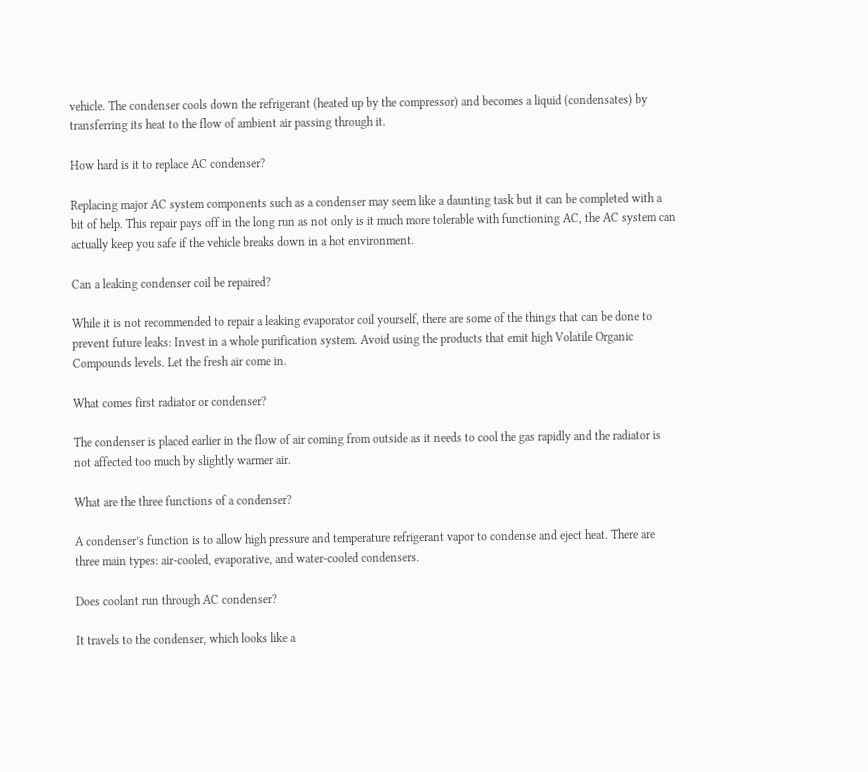vehicle. The condenser cools down the refrigerant (heated up by the compressor) and becomes a liquid (condensates) by transferring its heat to the flow of ambient air passing through it.

How hard is it to replace AC condenser?

Replacing major AC system components such as a condenser may seem like a daunting task but it can be completed with a bit of help. This repair pays off in the long run as not only is it much more tolerable with functioning AC, the AC system can actually keep you safe if the vehicle breaks down in a hot environment.

Can a leaking condenser coil be repaired?

While it is not recommended to repair a leaking evaporator coil yourself, there are some of the things that can be done to prevent future leaks: Invest in a whole purification system. Avoid using the products that emit high Volatile Organic Compounds levels. Let the fresh air come in.

What comes first radiator or condenser?

The condenser is placed earlier in the flow of air coming from outside as it needs to cool the gas rapidly and the radiator is not affected too much by slightly warmer air.

What are the three functions of a condenser?

A condenser’s function is to allow high pressure and temperature refrigerant vapor to condense and eject heat. There are three main types: air-cooled, evaporative, and water-cooled condensers.

Does coolant run through AC condenser?

It travels to the condenser, which looks like a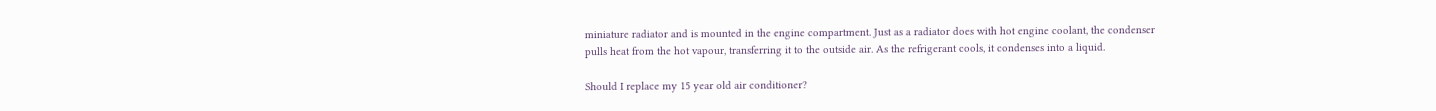miniature radiator and is mounted in the engine compartment. Just as a radiator does with hot engine coolant, the condenser pulls heat from the hot vapour, transferring it to the outside air. As the refrigerant cools, it condenses into a liquid.

Should I replace my 15 year old air conditioner?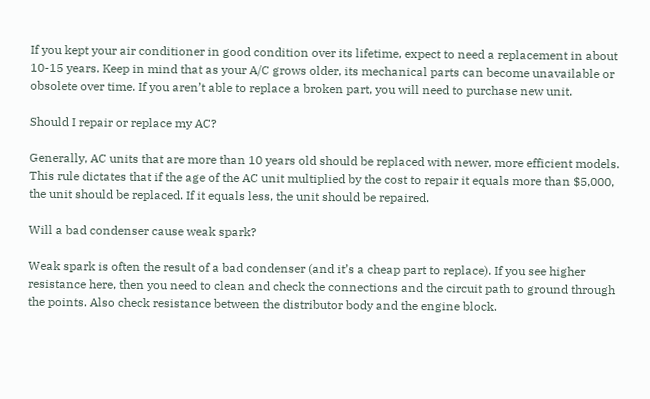If you kept your air conditioner in good condition over its lifetime, expect to need a replacement in about 10-15 years. Keep in mind that as your A/C grows older, its mechanical parts can become unavailable or obsolete over time. If you aren’t able to replace a broken part, you will need to purchase new unit.

Should I repair or replace my AC?

Generally, AC units that are more than 10 years old should be replaced with newer, more efficient models. This rule dictates that if the age of the AC unit multiplied by the cost to repair it equals more than $5,000, the unit should be replaced. If it equals less, the unit should be repaired.

Will a bad condenser cause weak spark?

Weak spark is often the result of a bad condenser (and it’s a cheap part to replace). If you see higher resistance here, then you need to clean and check the connections and the circuit path to ground through the points. Also check resistance between the distributor body and the engine block.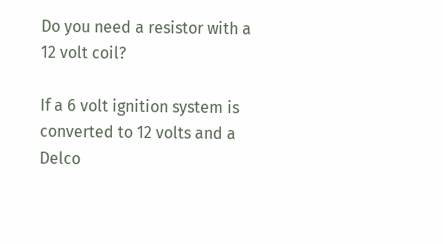Do you need a resistor with a 12 volt coil?

If a 6 volt ignition system is converted to 12 volts and a Delco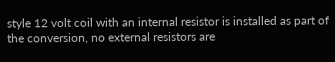style 12 volt coil with an internal resistor is installed as part of the conversion, no external resistors are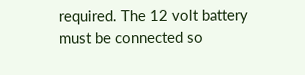required. The 12 volt battery must be connected so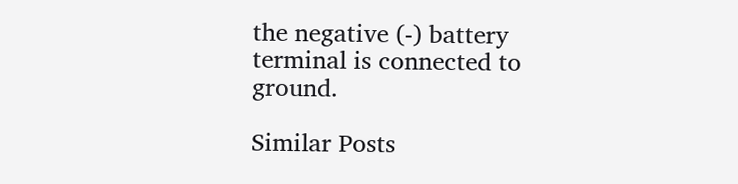the negative (-) battery terminal is connected to ground.

Similar Posts